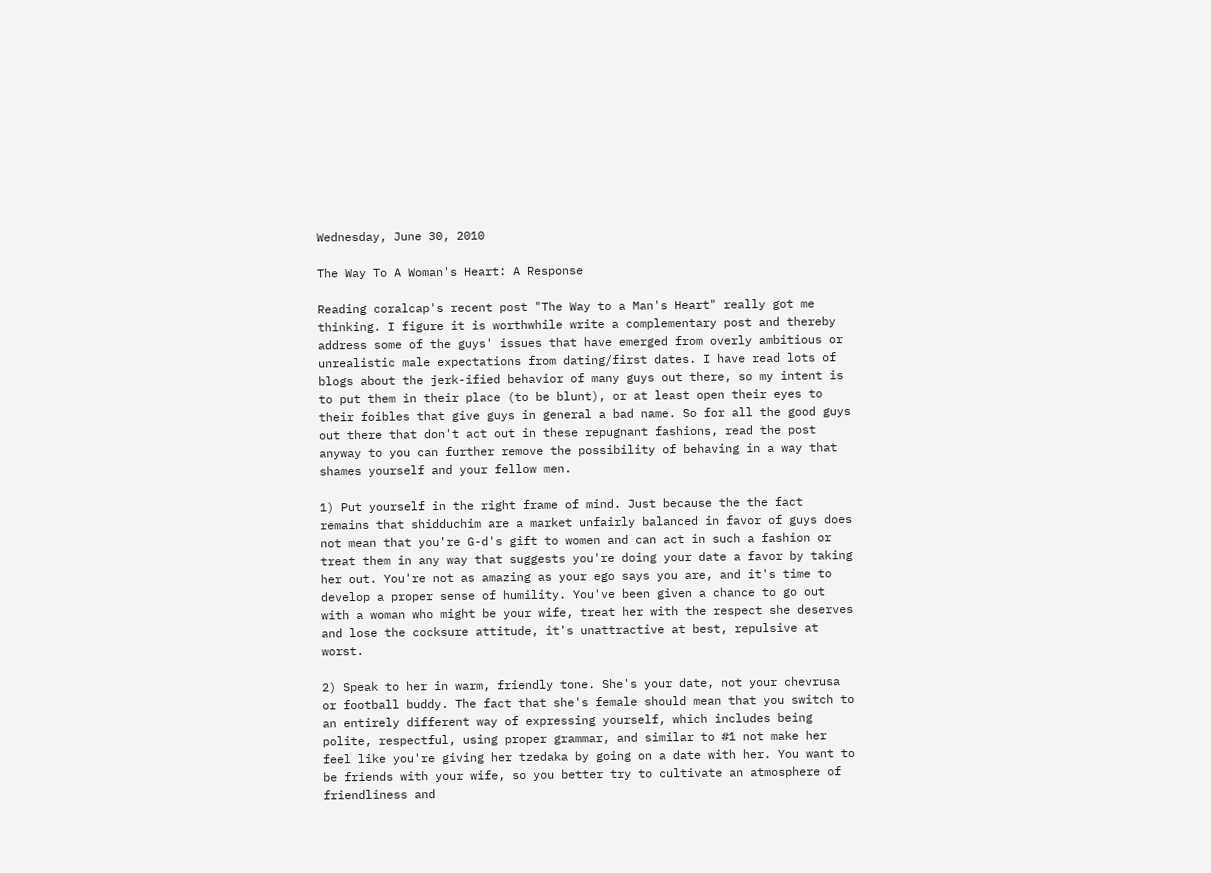Wednesday, June 30, 2010

The Way To A Woman's Heart: A Response

Reading coralcap's recent post "The Way to a Man's Heart" really got me thinking. I figure it is worthwhile write a complementary post and thereby address some of the guys' issues that have emerged from overly ambitious or unrealistic male expectations from dating/first dates. I have read lots of blogs about the jerk-ified behavior of many guys out there, so my intent is to put them in their place (to be blunt), or at least open their eyes to their foibles that give guys in general a bad name. So for all the good guys out there that don't act out in these repugnant fashions, read the post anyway to you can further remove the possibility of behaving in a way that shames yourself and your fellow men.

1) Put yourself in the right frame of mind. Just because the the fact remains that shidduchim are a market unfairly balanced in favor of guys does not mean that you're G-d's gift to women and can act in such a fashion or treat them in any way that suggests you're doing your date a favor by taking her out. You're not as amazing as your ego says you are, and it's time to develop a proper sense of humility. You've been given a chance to go out with a woman who might be your wife, treat her with the respect she deserves and lose the cocksure attitude, it's unattractive at best, repulsive at worst.

2) Speak to her in warm, friendly tone. She's your date, not your chevrusa or football buddy. The fact that she's female should mean that you switch to an entirely different way of expressing yourself, which includes being polite, respectful, using proper grammar, and similar to #1 not make her feel like you're giving her tzedaka by going on a date with her. You want to be friends with your wife, so you better try to cultivate an atmosphere of friendliness and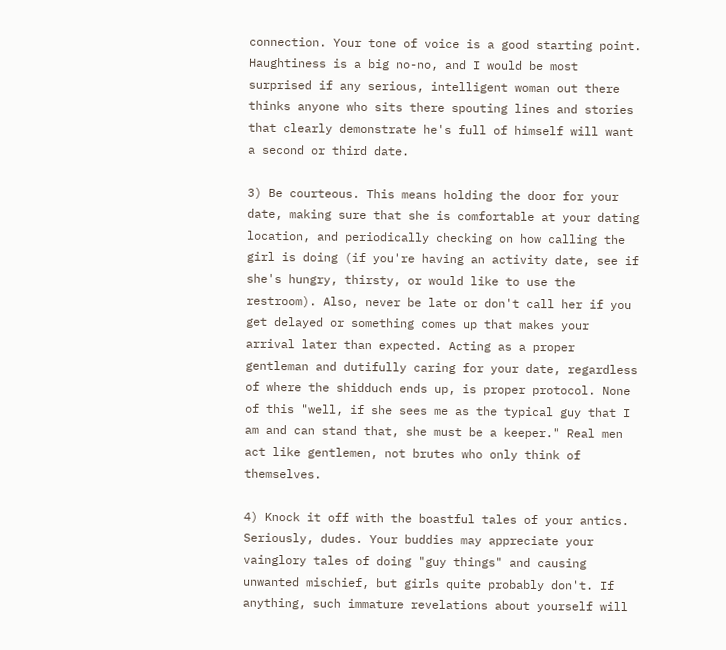connection. Your tone of voice is a good starting point. Haughtiness is a big no-no, and I would be most surprised if any serious, intelligent woman out there thinks anyone who sits there spouting lines and stories that clearly demonstrate he's full of himself will want a second or third date.

3) Be courteous. This means holding the door for your date, making sure that she is comfortable at your dating location, and periodically checking on how calling the girl is doing (if you're having an activity date, see if she's hungry, thirsty, or would like to use the restroom). Also, never be late or don't call her if you get delayed or something comes up that makes your arrival later than expected. Acting as a proper gentleman and dutifully caring for your date, regardless of where the shidduch ends up, is proper protocol. None of this "well, if she sees me as the typical guy that I am and can stand that, she must be a keeper." Real men act like gentlemen, not brutes who only think of themselves.

4) Knock it off with the boastful tales of your antics. Seriously, dudes. Your buddies may appreciate your vainglory tales of doing "guy things" and causing unwanted mischief, but girls quite probably don't. If anything, such immature revelations about yourself will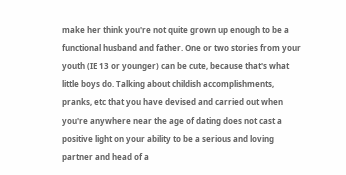make her think you're not quite grown up enough to be a functional husband and father. One or two stories from your youth (IE 13 or younger) can be cute, because that's what little boys do. Talking about childish accomplishments, pranks, etc that you have devised and carried out when you're anywhere near the age of dating does not cast a positive light on your ability to be a serious and loving partner and head of a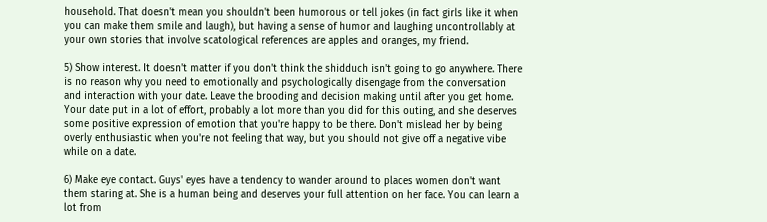household. That doesn't mean you shouldn't been humorous or tell jokes (in fact girls like it when you can make them smile and laugh), but having a sense of humor and laughing uncontrollably at your own stories that involve scatological references are apples and oranges, my friend.

5) Show interest. It doesn't matter if you don't think the shidduch isn't going to go anywhere. There is no reason why you need to emotionally and psychologically disengage from the conversation and interaction with your date. Leave the brooding and decision making until after you get home. Your date put in a lot of effort, probably a lot more than you did for this outing, and she deserves some positive expression of emotion that you're happy to be there. Don't mislead her by being overly enthusiastic when you're not feeling that way, but you should not give off a negative vibe while on a date.

6) Make eye contact. Guys' eyes have a tendency to wander around to places women don't want them staring at. She is a human being and deserves your full attention on her face. You can learn a lot from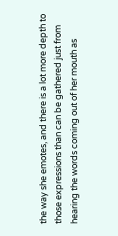the way she emotes, and there is a lot more depth to those expressions than can be gathered just from hearing the words coming out of her mouth as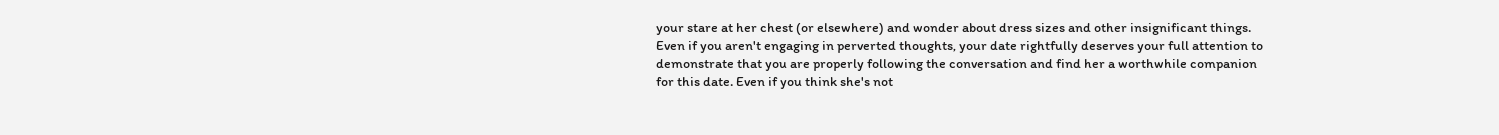your stare at her chest (or elsewhere) and wonder about dress sizes and other insignificant things. Even if you aren't engaging in perverted thoughts, your date rightfully deserves your full attention to demonstrate that you are properly following the conversation and find her a worthwhile companion for this date. Even if you think she's not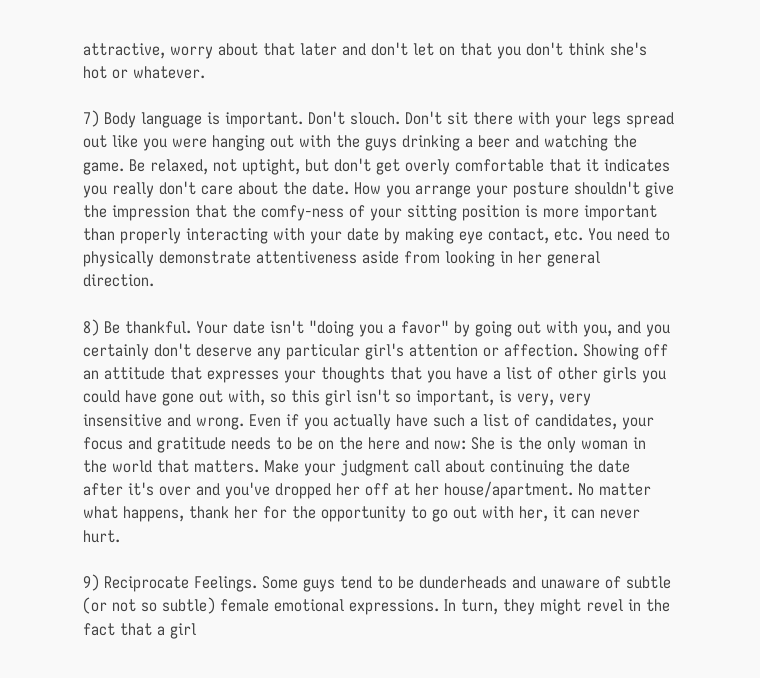attractive, worry about that later and don't let on that you don't think she's hot or whatever.

7) Body language is important. Don't slouch. Don't sit there with your legs spread out like you were hanging out with the guys drinking a beer and watching the game. Be relaxed, not uptight, but don't get overly comfortable that it indicates you really don't care about the date. How you arrange your posture shouldn't give the impression that the comfy-ness of your sitting position is more important than properly interacting with your date by making eye contact, etc. You need to physically demonstrate attentiveness aside from looking in her general direction.

8) Be thankful. Your date isn't "doing you a favor" by going out with you, and you certainly don't deserve any particular girl's attention or affection. Showing off an attitude that expresses your thoughts that you have a list of other girls you could have gone out with, so this girl isn't so important, is very, very insensitive and wrong. Even if you actually have such a list of candidates, your focus and gratitude needs to be on the here and now: She is the only woman in the world that matters. Make your judgment call about continuing the date after it's over and you've dropped her off at her house/apartment. No matter what happens, thank her for the opportunity to go out with her, it can never hurt.

9) Reciprocate Feelings. Some guys tend to be dunderheads and unaware of subtle (or not so subtle) female emotional expressions. In turn, they might revel in the fact that a girl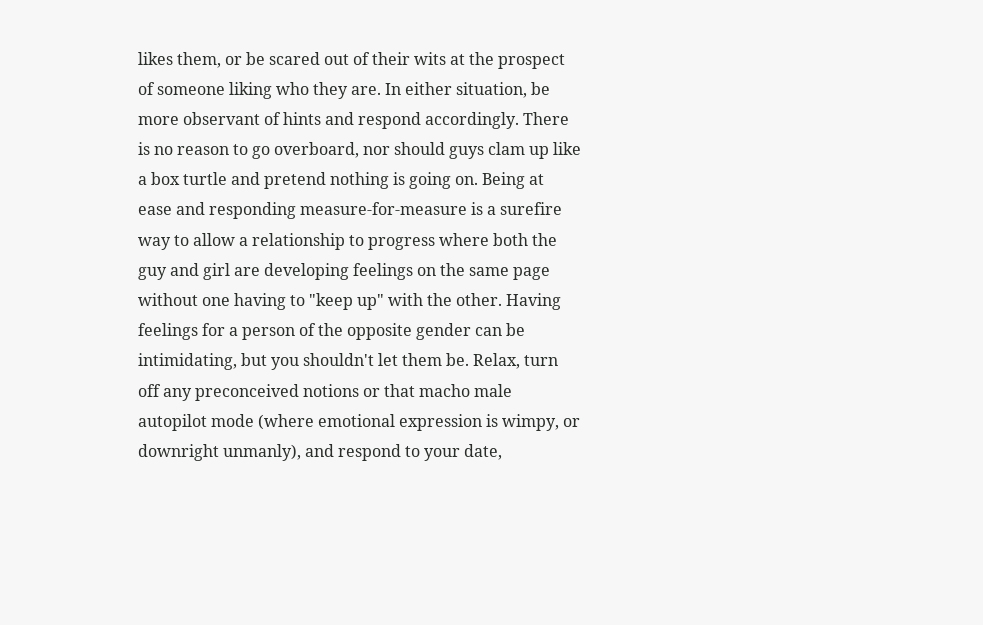likes them, or be scared out of their wits at the prospect of someone liking who they are. In either situation, be more observant of hints and respond accordingly. There is no reason to go overboard, nor should guys clam up like a box turtle and pretend nothing is going on. Being at ease and responding measure-for-measure is a surefire way to allow a relationship to progress where both the guy and girl are developing feelings on the same page without one having to "keep up" with the other. Having feelings for a person of the opposite gender can be intimidating, but you shouldn't let them be. Relax, turn off any preconceived notions or that macho male autopilot mode (where emotional expression is wimpy, or downright unmanly), and respond to your date,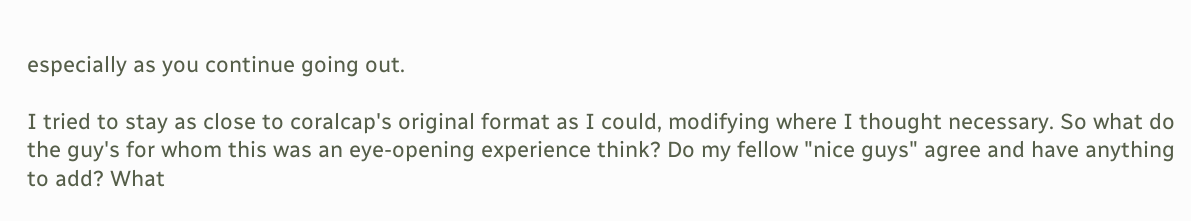especially as you continue going out.

I tried to stay as close to coralcap's original format as I could, modifying where I thought necessary. So what do the guy's for whom this was an eye-opening experience think? Do my fellow "nice guys" agree and have anything to add? What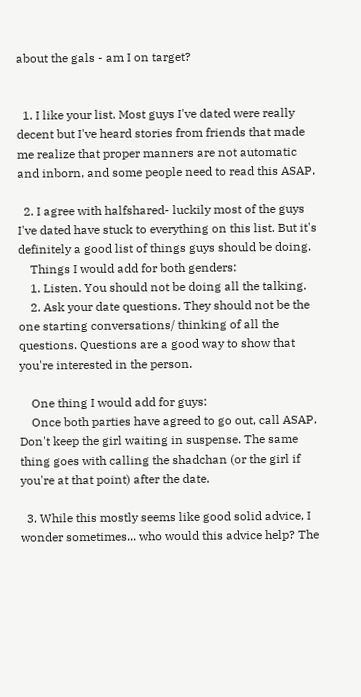about the gals - am I on target?


  1. I like your list. Most guys I've dated were really decent but I've heard stories from friends that made me realize that proper manners are not automatic and inborn, and some people need to read this ASAP.

  2. I agree with halfshared- luckily most of the guys I've dated have stuck to everything on this list. But it's definitely a good list of things guys should be doing.
    Things I would add for both genders:
    1. Listen. You should not be doing all the talking.
    2. Ask your date questions. They should not be the one starting conversations/ thinking of all the questions. Questions are a good way to show that you're interested in the person.

    One thing I would add for guys:
    Once both parties have agreed to go out, call ASAP. Don't keep the girl waiting in suspense. The same thing goes with calling the shadchan (or the girl if you're at that point) after the date.

  3. While this mostly seems like good solid advice, I wonder sometimes... who would this advice help? The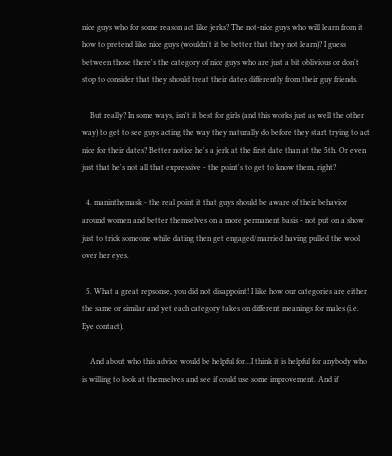nice guys who for some reason act like jerks? The not-nice guys who will learn from it how to pretend like nice guys (wouldn't it be better that they not learn)? I guess between those there's the category of nice guys who are just a bit oblivious or don't stop to consider that they should treat their dates differently from their guy friends.

    But really? In some ways, isn't it best for girls (and this works just as well the other way) to get to see guys acting the way they naturally do before they start trying to act nice for their dates? Better notice he's a jerk at the first date than at the 5th. Or even just that he's not all that expressive - the point's to get to know them, right?

  4. maninthemask - the real point it that guys should be aware of their behavior around women and better themselves on a more permanent basis - not put on a show just to trick someone while dating then get engaged/married having pulled the wool over her eyes.

  5. What a great repsonse, you did not disappoint! I like how our categories are either the same or similar and yet each category takes on different meanings for males (i.e. Eye contact).

    And about who this advice would be helpful for...I think it is helpful for anybody who is willing to look at themselves and see if could use some improvement. And if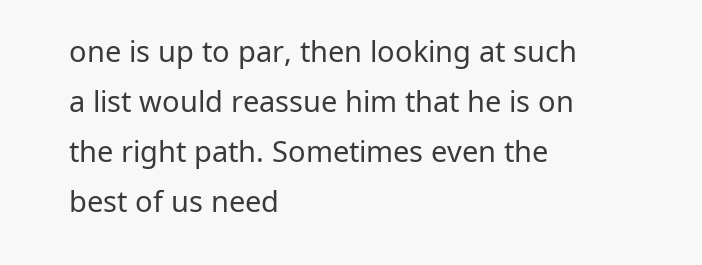one is up to par, then looking at such a list would reassue him that he is on the right path. Sometimes even the best of us need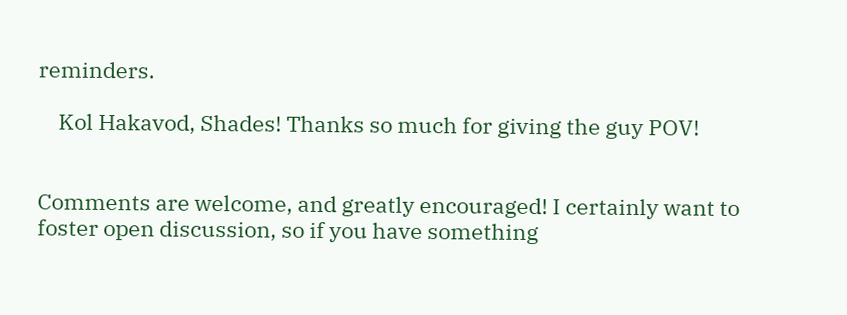reminders.

    Kol Hakavod, Shades! Thanks so much for giving the guy POV!


Comments are welcome, and greatly encouraged! I certainly want to foster open discussion, so if you have something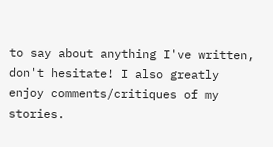to say about anything I've written, don't hesitate! I also greatly enjoy comments/critiques of my stories.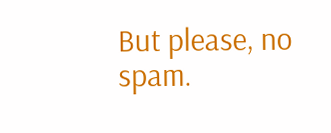But please, no spam.